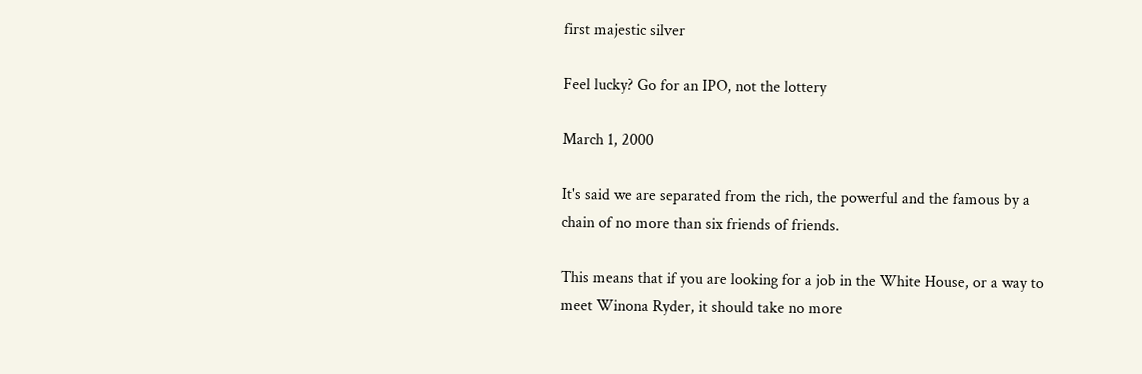first majestic silver

Feel lucky? Go for an IPO, not the lottery

March 1, 2000

It's said we are separated from the rich, the powerful and the famous by a chain of no more than six friends of friends.

This means that if you are looking for a job in the White House, or a way to meet Winona Ryder, it should take no more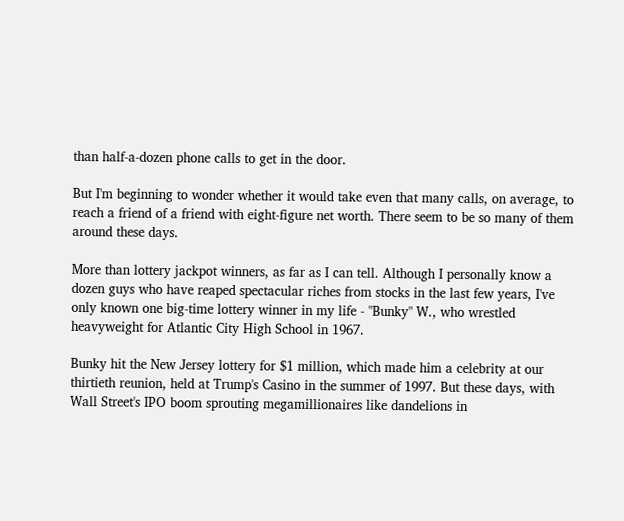than half-a-dozen phone calls to get in the door.

But I'm beginning to wonder whether it would take even that many calls, on average, to reach a friend of a friend with eight-figure net worth. There seem to be so many of them around these days.

More than lottery jackpot winners, as far as I can tell. Although I personally know a dozen guys who have reaped spectacular riches from stocks in the last few years, I've only known one big-time lottery winner in my life - "Bunky" W., who wrestled heavyweight for Atlantic City High School in 1967.

Bunky hit the New Jersey lottery for $1 million, which made him a celebrity at our thirtieth reunion, held at Trump's Casino in the summer of 1997. But these days, with Wall Street's IPO boom sprouting megamillionaires like dandelions in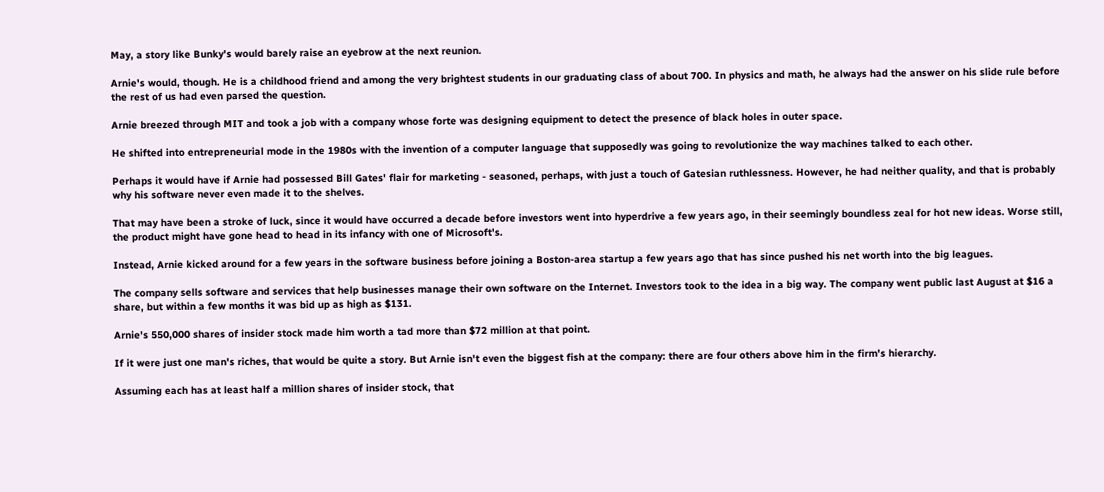May, a story like Bunky's would barely raise an eyebrow at the next reunion.

Arnie's would, though. He is a childhood friend and among the very brightest students in our graduating class of about 700. In physics and math, he always had the answer on his slide rule before the rest of us had even parsed the question.

Arnie breezed through MIT and took a job with a company whose forte was designing equipment to detect the presence of black holes in outer space.

He shifted into entrepreneurial mode in the 1980s with the invention of a computer language that supposedly was going to revolutionize the way machines talked to each other.

Perhaps it would have if Arnie had possessed Bill Gates' flair for marketing - seasoned, perhaps, with just a touch of Gatesian ruthlessness. However, he had neither quality, and that is probably why his software never even made it to the shelves.

That may have been a stroke of luck, since it would have occurred a decade before investors went into hyperdrive a few years ago, in their seemingly boundless zeal for hot new ideas. Worse still, the product might have gone head to head in its infancy with one of Microsoft's.

Instead, Arnie kicked around for a few years in the software business before joining a Boston-area startup a few years ago that has since pushed his net worth into the big leagues.

The company sells software and services that help businesses manage their own software on the Internet. Investors took to the idea in a big way. The company went public last August at $16 a share, but within a few months it was bid up as high as $131.

Arnie's 550,000 shares of insider stock made him worth a tad more than $72 million at that point.

If it were just one man's riches, that would be quite a story. But Arnie isn't even the biggest fish at the company: there are four others above him in the firm's hierarchy.

Assuming each has at least half a million shares of insider stock, that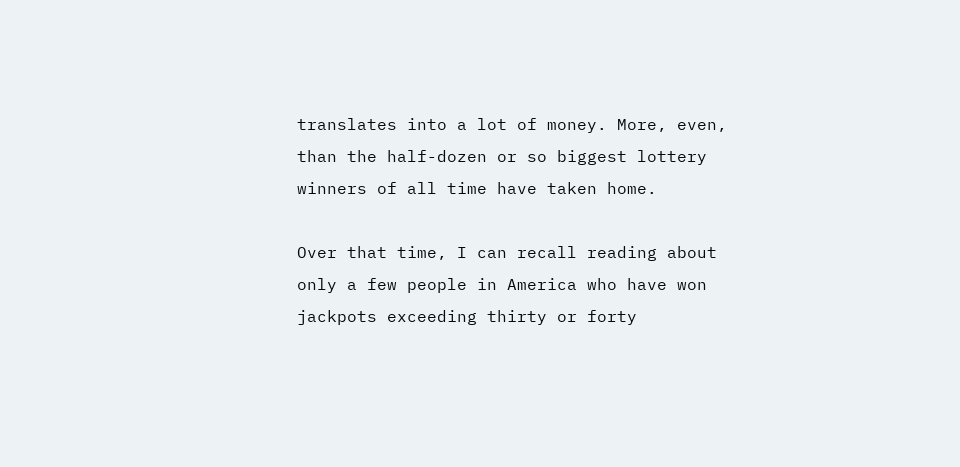translates into a lot of money. More, even, than the half-dozen or so biggest lottery winners of all time have taken home.

Over that time, I can recall reading about only a few people in America who have won jackpots exceeding thirty or forty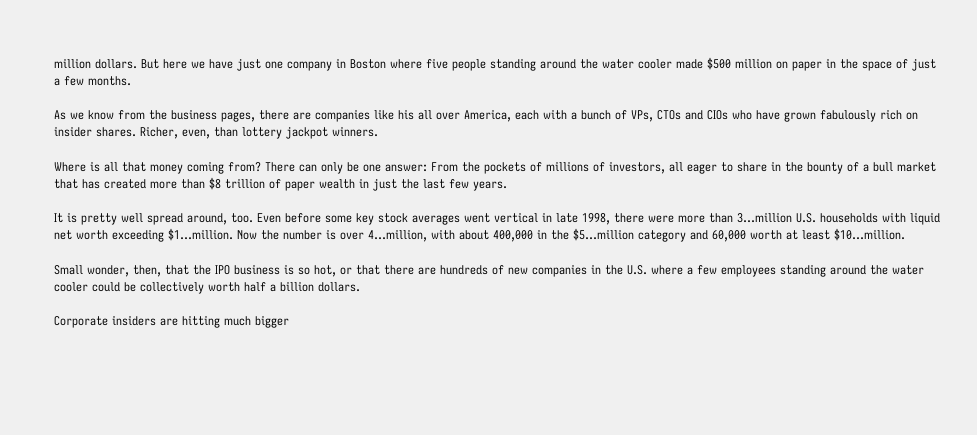million dollars. But here we have just one company in Boston where five people standing around the water cooler made $500 million on paper in the space of just a few months.

As we know from the business pages, there are companies like his all over America, each with a bunch of VPs, CTOs and CIOs who have grown fabulously rich on insider shares. Richer, even, than lottery jackpot winners.

Where is all that money coming from? There can only be one answer: From the pockets of millions of investors, all eager to share in the bounty of a bull market that has created more than $8 trillion of paper wealth in just the last few years.

It is pretty well spread around, too. Even before some key stock averages went vertical in late 1998, there were more than 3...million U.S. households with liquid net worth exceeding $1...million. Now the number is over 4...million, with about 400,000 in the $5...million category and 60,000 worth at least $10...million.

Small wonder, then, that the IPO business is so hot, or that there are hundreds of new companies in the U.S. where a few employees standing around the water cooler could be collectively worth half a billion dollars.

Corporate insiders are hitting much bigger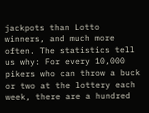jackpots than Lotto winners, and much more often. The statistics tell us why: For every 10,000 pikers who can throw a buck or two at the lottery each week, there are a hundred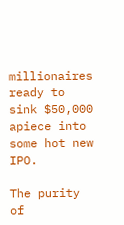millionaires ready to sink $50,000 apiece into some hot new IPO.

The purity of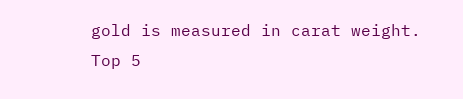gold is measured in carat weight.
Top 5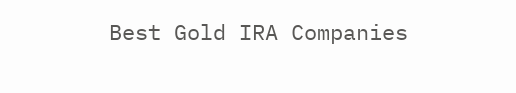Best Gold IRA Companies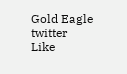Gold Eagle twitter                Like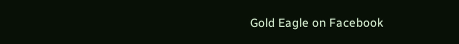Gold Eagle on Facebook